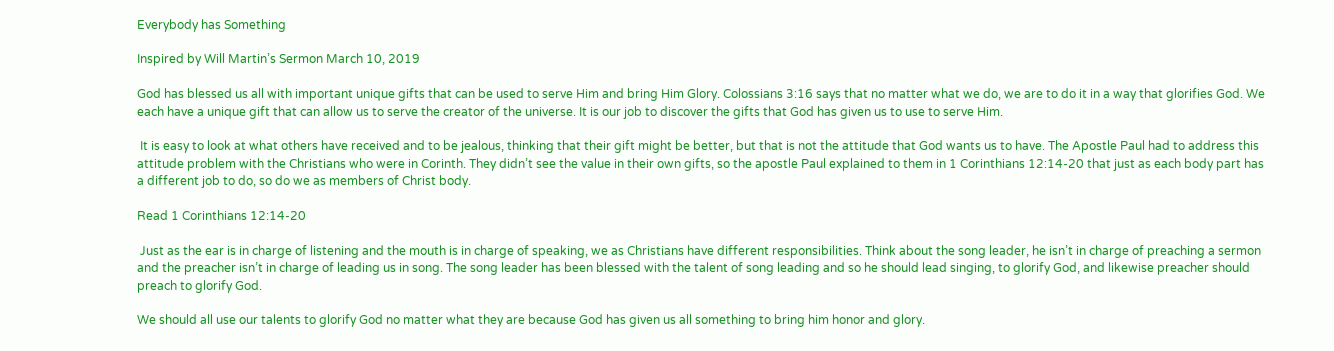Everybody has Something

Inspired by Will Martin’s Sermon March 10, 2019

God has blessed us all with important unique gifts that can be used to serve Him and bring Him Glory. Colossians 3:16 says that no matter what we do, we are to do it in a way that glorifies God. We each have a unique gift that can allow us to serve the creator of the universe. It is our job to discover the gifts that God has given us to use to serve Him.

 It is easy to look at what others have received and to be jealous, thinking that their gift might be better, but that is not the attitude that God wants us to have. The Apostle Paul had to address this attitude problem with the Christians who were in Corinth. They didn’t see the value in their own gifts, so the apostle Paul explained to them in 1 Corinthians 12:14-20 that just as each body part has a different job to do, so do we as members of Christ body.

Read 1 Corinthians 12:14-20

 Just as the ear is in charge of listening and the mouth is in charge of speaking, we as Christians have different responsibilities. Think about the song leader, he isn’t in charge of preaching a sermon and the preacher isn’t in charge of leading us in song. The song leader has been blessed with the talent of song leading and so he should lead singing, to glorify God, and likewise preacher should preach to glorify God.

We should all use our talents to glorify God no matter what they are because God has given us all something to bring him honor and glory.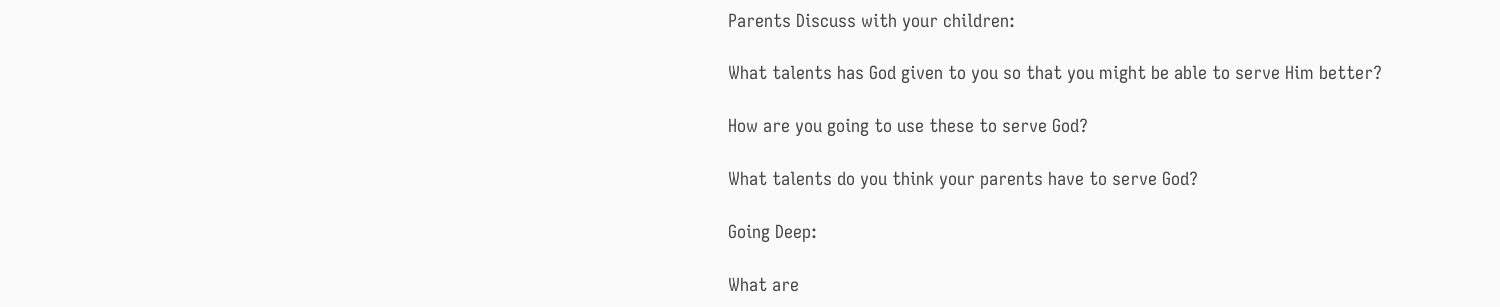Parents Discuss with your children:

What talents has God given to you so that you might be able to serve Him better?

How are you going to use these to serve God?

What talents do you think your parents have to serve God?

Going Deep:

What are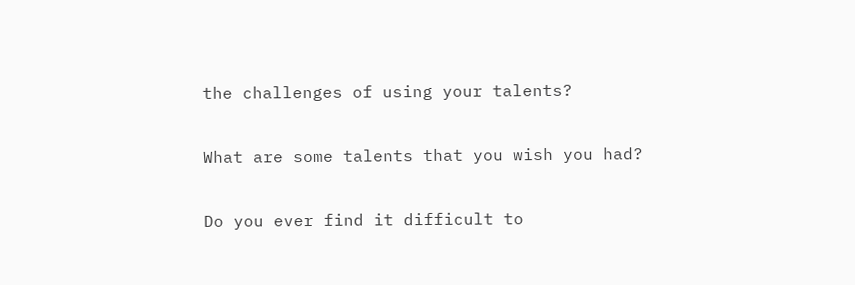the challenges of using your talents?

What are some talents that you wish you had?

Do you ever find it difficult to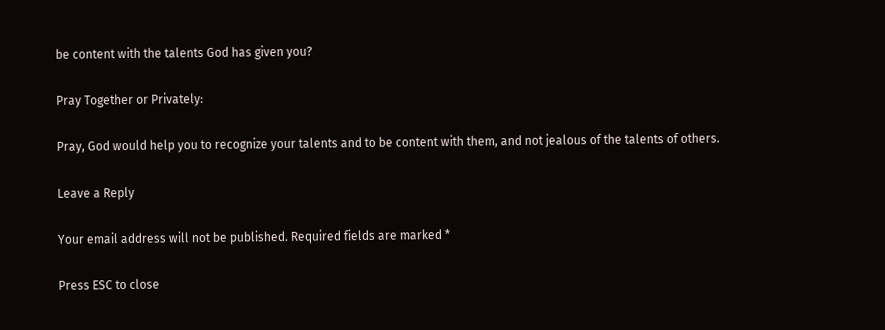be content with the talents God has given you?

Pray Together or Privately:

Pray, God would help you to recognize your talents and to be content with them, and not jealous of the talents of others.

Leave a Reply

Your email address will not be published. Required fields are marked *

Press ESC to close